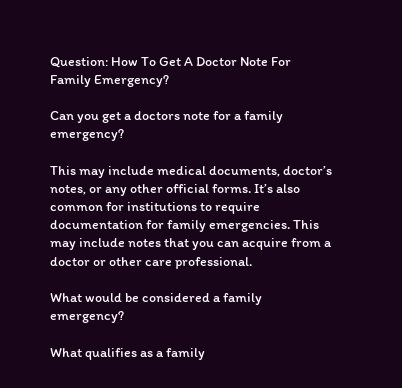Question: How To Get A Doctor Note For Family Emergency?

Can you get a doctors note for a family emergency?

This may include medical documents, doctor’s notes, or any other official forms. It’s also common for institutions to require documentation for family emergencies. This may include notes that you can acquire from a doctor or other care professional.

What would be considered a family emergency?

What qualifies as a family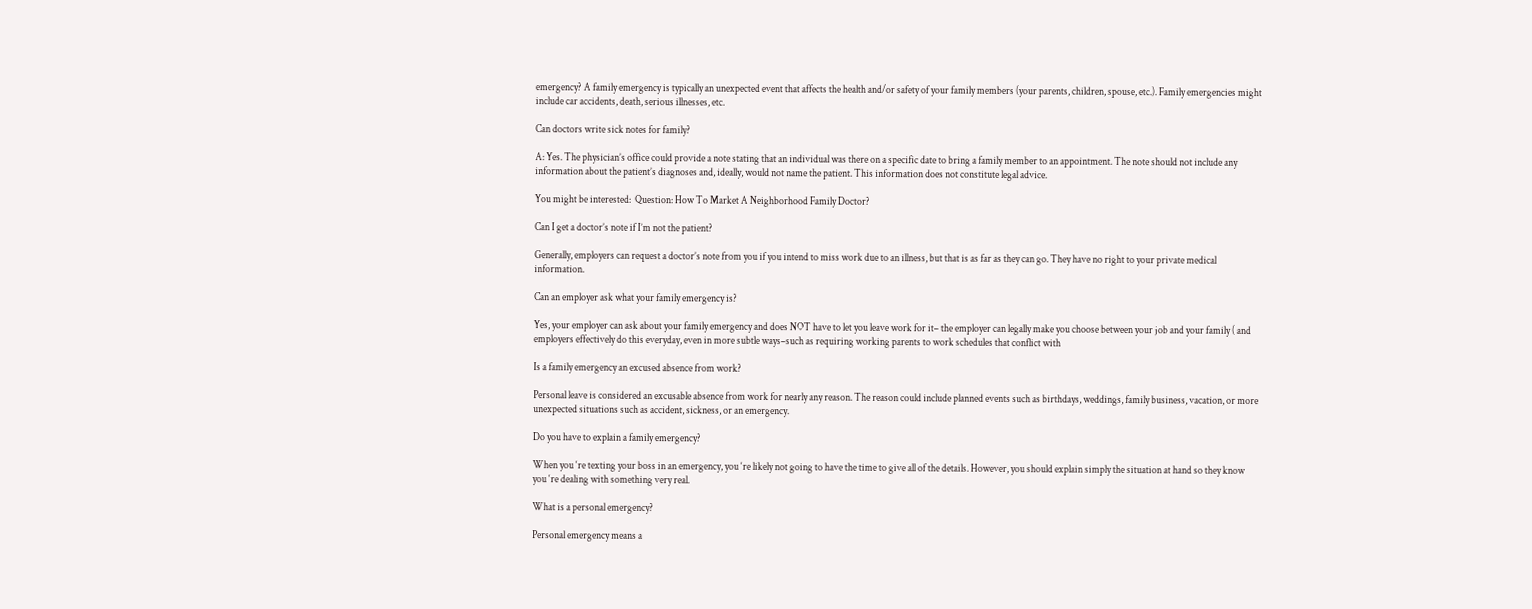emergency? A family emergency is typically an unexpected event that affects the health and/or safety of your family members (your parents, children, spouse, etc.). Family emergencies might include car accidents, death, serious illnesses, etc.

Can doctors write sick notes for family?

A: Yes. The physician’s office could provide a note stating that an individual was there on a specific date to bring a family member to an appointment. The note should not include any information about the patient’s diagnoses and, ideally, would not name the patient. This information does not constitute legal advice.

You might be interested:  Question: How To Market A Neighborhood Family Doctor?

Can I get a doctor’s note if I’m not the patient?

Generally, employers can request a doctor’s note from you if you intend to miss work due to an illness, but that is as far as they can go. They have no right to your private medical information.

Can an employer ask what your family emergency is?

Yes, your employer can ask about your family emergency and does NOT have to let you leave work for it– the employer can legally make you choose between your job and your family ( and employers effectively do this everyday, even in more subtle ways–such as requiring working parents to work schedules that conflict with

Is a family emergency an excused absence from work?

Personal leave is considered an excusable absence from work for nearly any reason. The reason could include planned events such as birthdays, weddings, family business, vacation, or more unexpected situations such as accident, sickness, or an emergency.

Do you have to explain a family emergency?

When you ‘re texting your boss in an emergency, you ‘re likely not going to have the time to give all of the details. However, you should explain simply the situation at hand so they know you ‘re dealing with something very real.

What is a personal emergency?

Personal emergency means a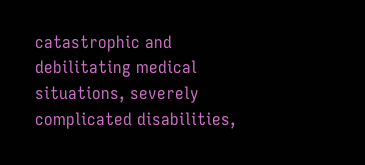catastrophic and debilitating medical situations, severely complicated disabilities,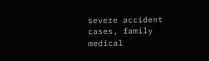severe accident cases, family medical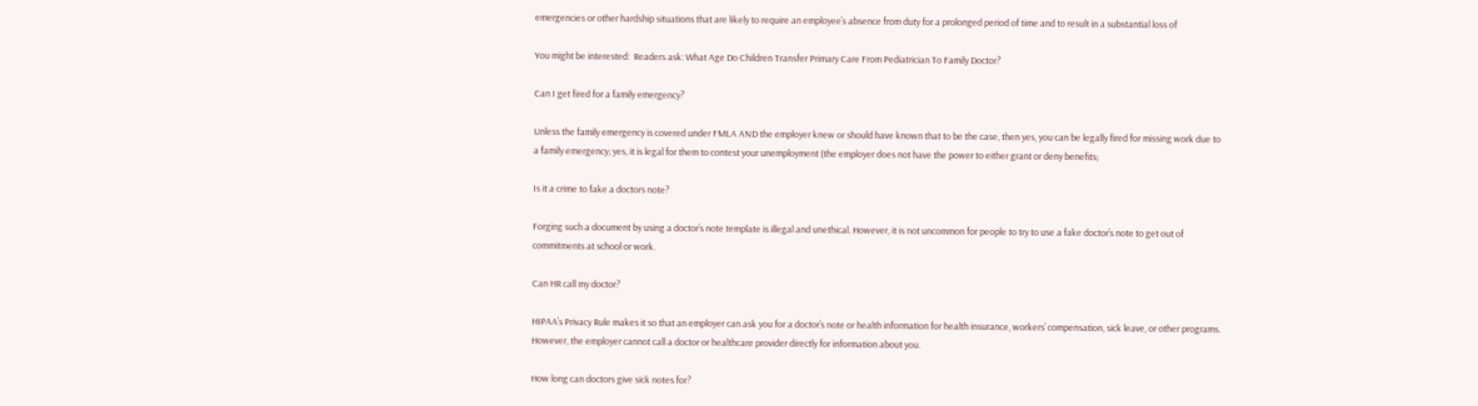emergencies or other hardship situations that are likely to require an employee’s absence from duty for a prolonged period of time and to result in a substantial loss of

You might be interested:  Readers ask: What Age Do Children Transfer Primary Care From Pediatrician To Family Doctor?

Can I get fired for a family emergency?

Unless the family emergency is covered under FMLA AND the employer knew or should have known that to be the case, then yes, you can be legally fired for missing work due to a family emergency; yes, it is legal for them to contest your unemployment (the employer does not have the power to either grant or deny benefits;

Is it a crime to fake a doctors note?

Forging such a document by using a doctor’s note template is illegal and unethical. However, it is not uncommon for people to try to use a fake doctor’s note to get out of commitments at school or work.

Can HR call my doctor?

HIPAA’s Privacy Rule makes it so that an employer can ask you for a doctor’s note or health information for health insurance, workers’ compensation, sick leave, or other programs. However, the employer cannot call a doctor or healthcare provider directly for information about you.

How long can doctors give sick notes for?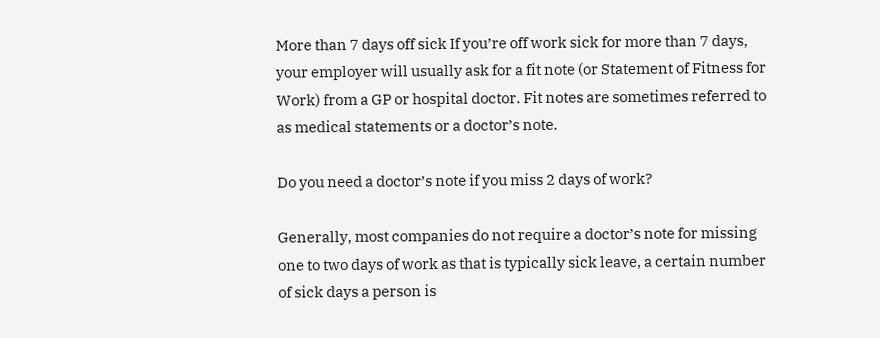More than 7 days off sick If you’re off work sick for more than 7 days, your employer will usually ask for a fit note (or Statement of Fitness for Work) from a GP or hospital doctor. Fit notes are sometimes referred to as medical statements or a doctor’s note.

Do you need a doctor’s note if you miss 2 days of work?

Generally, most companies do not require a doctor’s note for missing one to two days of work as that is typically sick leave, a certain number of sick days a person is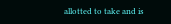allotted to take and is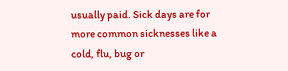usually paid. Sick days are for more common sicknesses like a cold, flu, bug or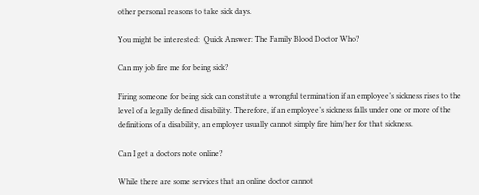other personal reasons to take sick days.

You might be interested:  Quick Answer: The Family Blood Doctor Who?

Can my job fire me for being sick?

Firing someone for being sick can constitute a wrongful termination if an employee’s sickness rises to the level of a legally defined disability. Therefore, if an employee’s sickness falls under one or more of the definitions of a disability, an employer usually cannot simply fire him/her for that sickness.

Can I get a doctors note online?

While there are some services that an online doctor cannot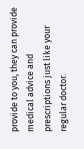provide to you, they can provide medical advice and prescriptions just like your regular doctor.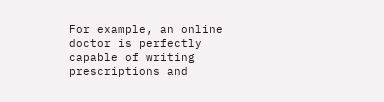For example, an online doctor is perfectly capable of writing prescriptions and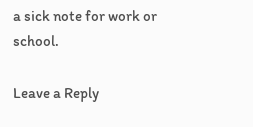a sick note for work or school.

Leave a Reply